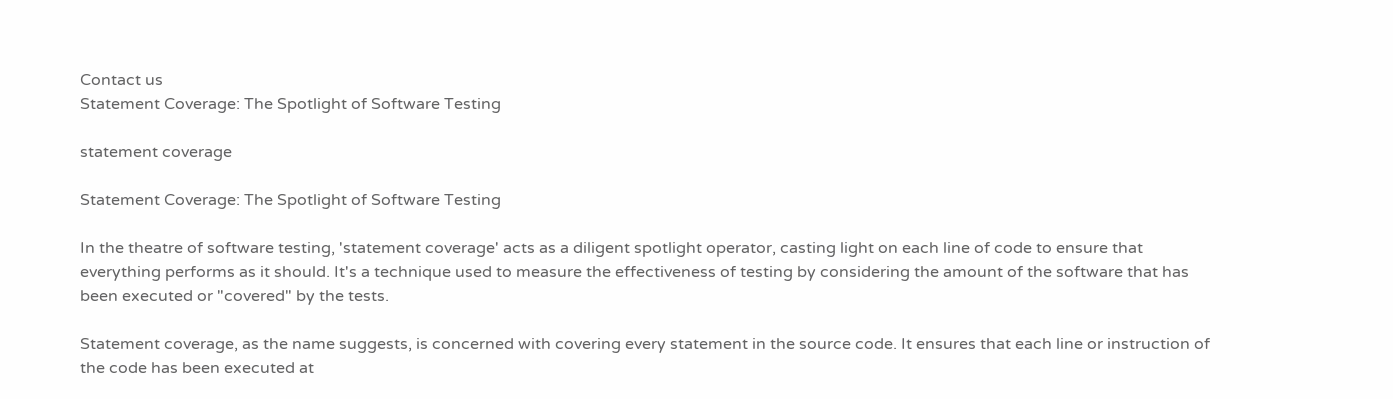Contact us
Statement Coverage: The Spotlight of Software Testing

statement coverage

Statement Coverage: The Spotlight of Software Testing

In the theatre of software testing, 'statement coverage' acts as a diligent spotlight operator, casting light on each line of code to ensure that everything performs as it should. It's a technique used to measure the effectiveness of testing by considering the amount of the software that has been executed or "covered" by the tests.

Statement coverage, as the name suggests, is concerned with covering every statement in the source code. It ensures that each line or instruction of the code has been executed at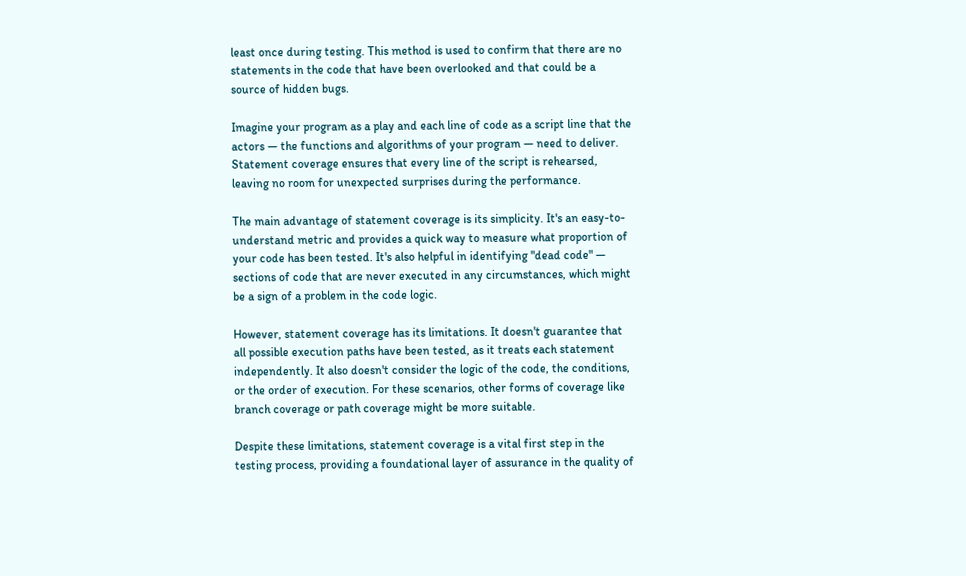least once during testing. This method is used to confirm that there are no statements in the code that have been overlooked and that could be a source of hidden bugs.

Imagine your program as a play and each line of code as a script line that the actors — the functions and algorithms of your program — need to deliver. Statement coverage ensures that every line of the script is rehearsed, leaving no room for unexpected surprises during the performance.

The main advantage of statement coverage is its simplicity. It's an easy-to-understand metric and provides a quick way to measure what proportion of your code has been tested. It's also helpful in identifying "dead code" — sections of code that are never executed in any circumstances, which might be a sign of a problem in the code logic.

However, statement coverage has its limitations. It doesn't guarantee that all possible execution paths have been tested, as it treats each statement independently. It also doesn't consider the logic of the code, the conditions, or the order of execution. For these scenarios, other forms of coverage like branch coverage or path coverage might be more suitable.

Despite these limitations, statement coverage is a vital first step in the testing process, providing a foundational layer of assurance in the quality of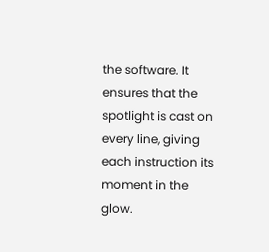the software. It ensures that the spotlight is cast on every line, giving each instruction its moment in the glow.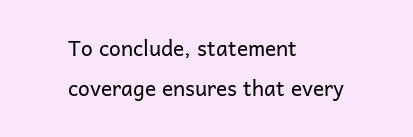To conclude, statement coverage ensures that every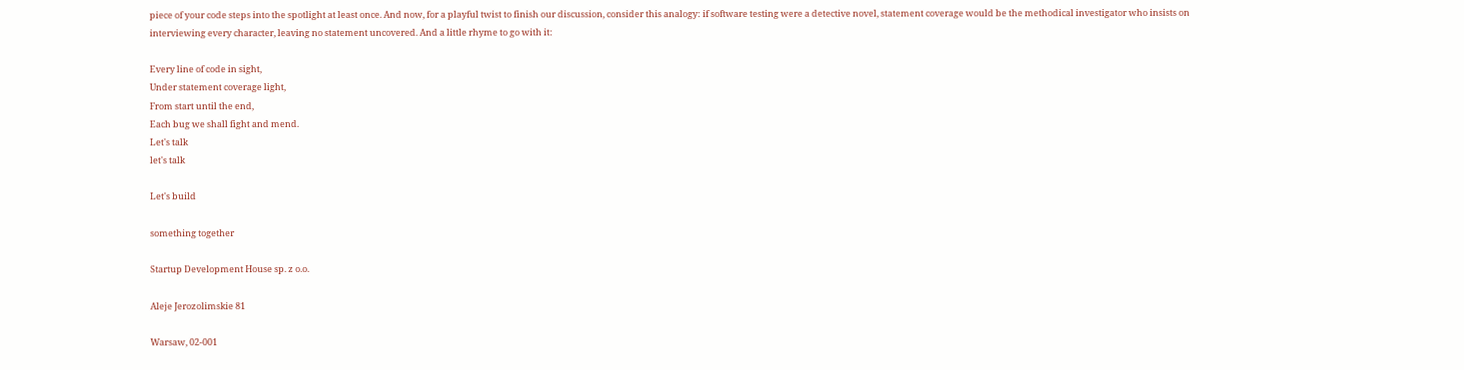piece of your code steps into the spotlight at least once. And now, for a playful twist to finish our discussion, consider this analogy: if software testing were a detective novel, statement coverage would be the methodical investigator who insists on interviewing every character, leaving no statement uncovered. And a little rhyme to go with it:

Every line of code in sight,
Under statement coverage light,
From start until the end,
Each bug we shall fight and mend.
Let's talk
let's talk

Let's build

something together

Startup Development House sp. z o.o.

Aleje Jerozolimskie 81

Warsaw, 02-001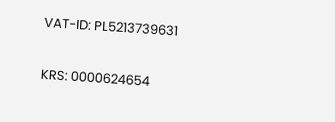VAT-ID: PL5213739631

KRS: 0000624654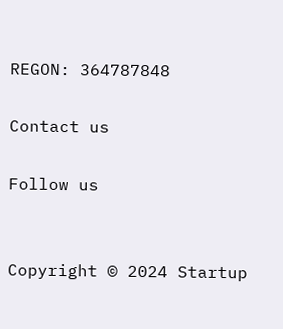REGON: 364787848

Contact us

Follow us


Copyright © 2024 Startup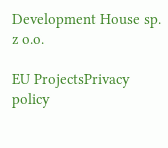Development House sp. z o.o.

EU ProjectsPrivacy policy